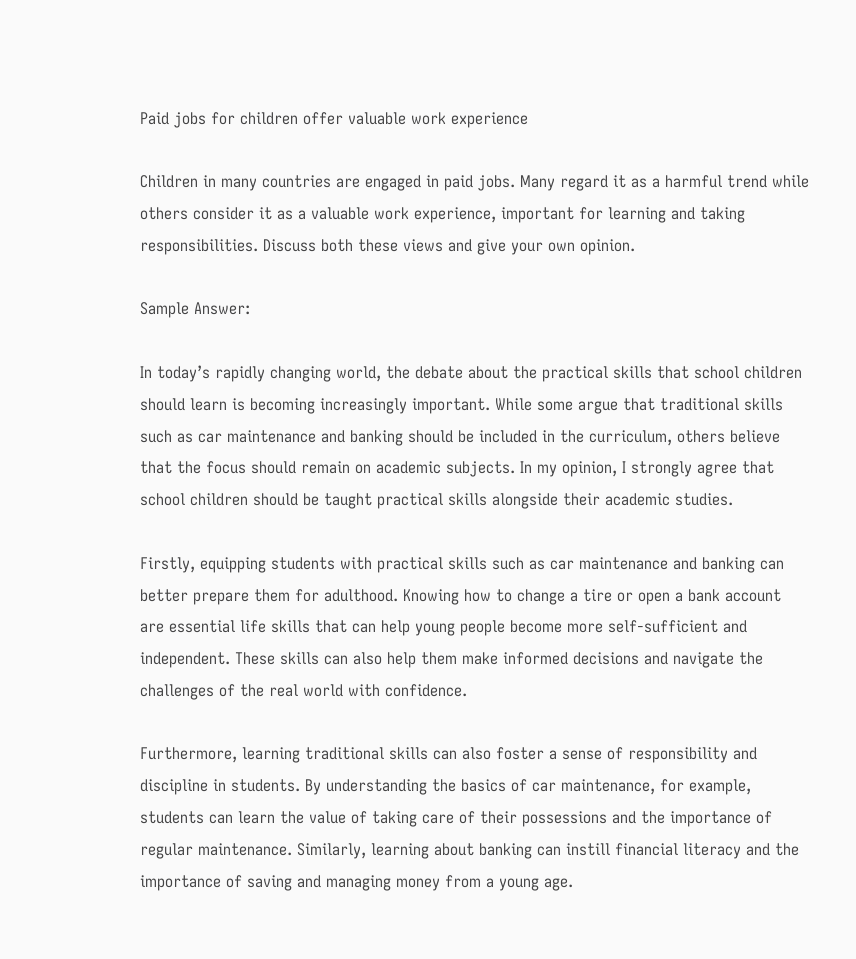Paid jobs for children offer valuable work experience

Children in many countries are engaged in paid jobs. Many regard it as a harmful trend while others consider it as a valuable work experience, important for learning and taking responsibilities. Discuss both these views and give your own opinion.

Sample Answer:

In today’s rapidly changing world, the debate about the practical skills that school children should learn is becoming increasingly important. While some argue that traditional skills such as car maintenance and banking should be included in the curriculum, others believe that the focus should remain on academic subjects. In my opinion, I strongly agree that school children should be taught practical skills alongside their academic studies.

Firstly, equipping students with practical skills such as car maintenance and banking can better prepare them for adulthood. Knowing how to change a tire or open a bank account are essential life skills that can help young people become more self-sufficient and independent. These skills can also help them make informed decisions and navigate the challenges of the real world with confidence.

Furthermore, learning traditional skills can also foster a sense of responsibility and discipline in students. By understanding the basics of car maintenance, for example, students can learn the value of taking care of their possessions and the importance of regular maintenance. Similarly, learning about banking can instill financial literacy and the importance of saving and managing money from a young age.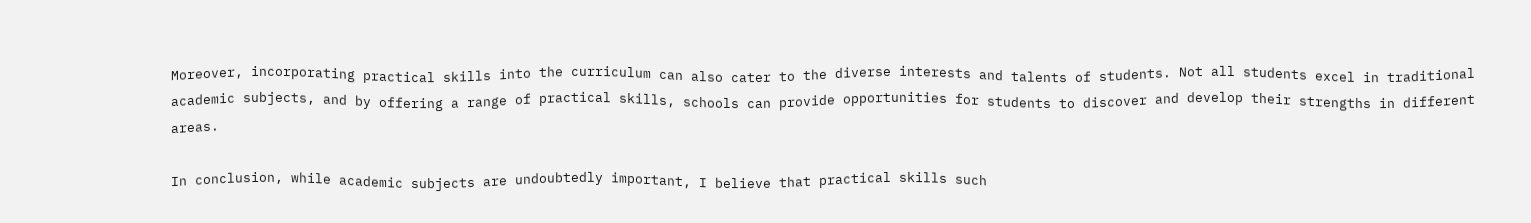Moreover, incorporating practical skills into the curriculum can also cater to the diverse interests and talents of students. Not all students excel in traditional academic subjects, and by offering a range of practical skills, schools can provide opportunities for students to discover and develop their strengths in different areas.

In conclusion, while academic subjects are undoubtedly important, I believe that practical skills such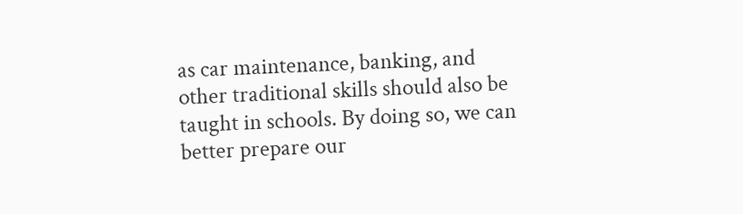as car maintenance, banking, and other traditional skills should also be taught in schools. By doing so, we can better prepare our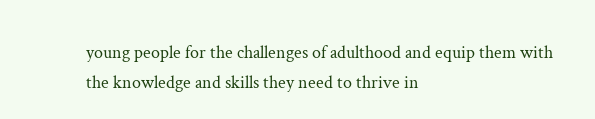young people for the challenges of adulthood and equip them with the knowledge and skills they need to thrive in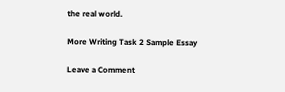the real world.

More Writing Task 2 Sample Essay

Leave a Comment